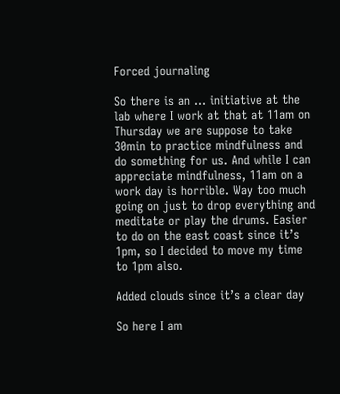Forced journaling

So there is an … initiative at the lab where I work at that at 11am on Thursday we are suppose to take 30min to practice mindfulness and do something for us. And while I can appreciate mindfulness, 11am on a work day is horrible. Way too much going on just to drop everything and meditate or play the drums. Easier to do on the east coast since it’s 1pm, so I decided to move my time to 1pm also.

Added clouds since it’s a clear day

So here I am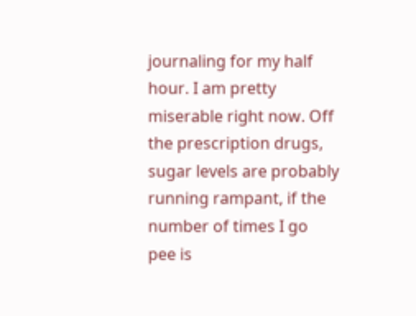journaling for my half hour. I am pretty miserable right now. Off the prescription drugs, sugar levels are probably running rampant, if the number of times I go pee is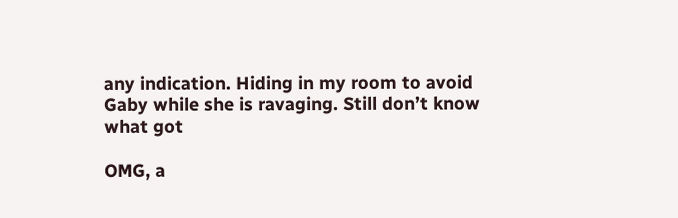any indication. Hiding in my room to avoid Gaby while she is ravaging. Still don’t know what got

OMG, a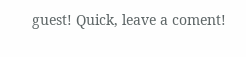guest! Quick, leave a coment!